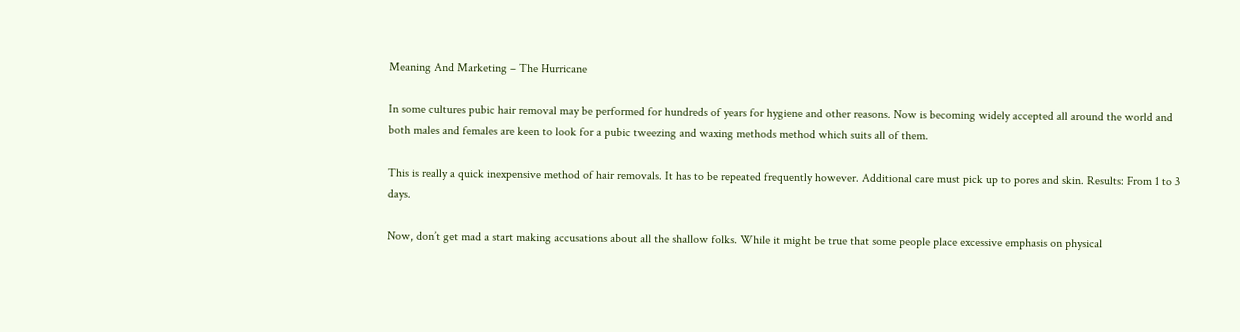Meaning And Marketing – The Hurricane

In some cultures pubic hair removal may be performed for hundreds of years for hygiene and other reasons. Now is becoming widely accepted all around the world and both males and females are keen to look for a pubic tweezing and waxing methods method which suits all of them.

This is really a quick inexpensive method of hair removals. It has to be repeated frequently however. Additional care must pick up to pores and skin. Results: From 1 to 3 days.

Now, don’t get mad a start making accusations about all the shallow folks. While it might be true that some people place excessive emphasis on physical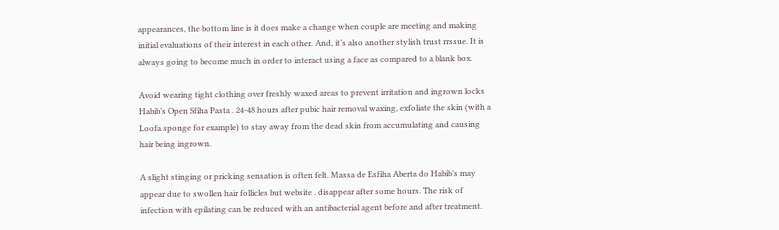appearances, the bottom line is it does make a change when couple are meeting and making initial evaluations of their interest in each other. And, it’s also another stylish trust rrssue. It is always going to become much in order to interact using a face as compared to a blank box.

Avoid wearing tight clothing over freshly waxed areas to prevent irritation and ingrown locks Habib’s Open Sfiha Pasta . 24-48 hours after pubic hair removal waxing, exfoliate the skin (with a Loofa sponge for example) to stay away from the dead skin from accumulating and causing hair being ingrown.

A slight stinging or pricking sensation is often felt. Massa de Esfiha Aberta do Habib’s may appear due to swollen hair follicles but website . disappear after some hours. The risk of infection with epilating can be reduced with an antibacterial agent before and after treatment.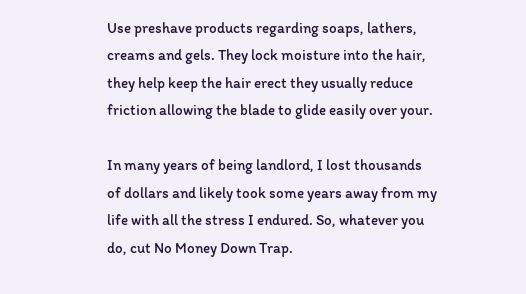Use preshave products regarding soaps, lathers, creams and gels. They lock moisture into the hair, they help keep the hair erect they usually reduce friction allowing the blade to glide easily over your.

In many years of being landlord, I lost thousands of dollars and likely took some years away from my life with all the stress I endured. So, whatever you do, cut No Money Down Trap.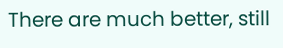There are much better, still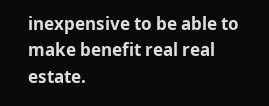inexpensive to be able to make benefit real real estate.